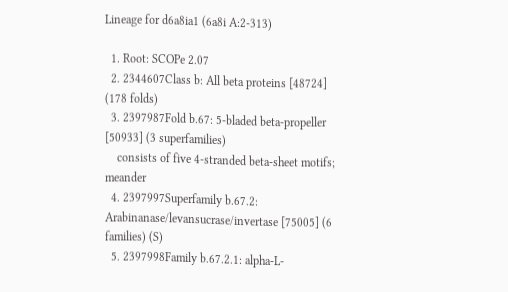Lineage for d6a8ia1 (6a8i A:2-313)

  1. Root: SCOPe 2.07
  2. 2344607Class b: All beta proteins [48724] (178 folds)
  3. 2397987Fold b.67: 5-bladed beta-propeller [50933] (3 superfamilies)
    consists of five 4-stranded beta-sheet motifs; meander
  4. 2397997Superfamily b.67.2: Arabinanase/levansucrase/invertase [75005] (6 families) (S)
  5. 2397998Family b.67.2.1: alpha-L-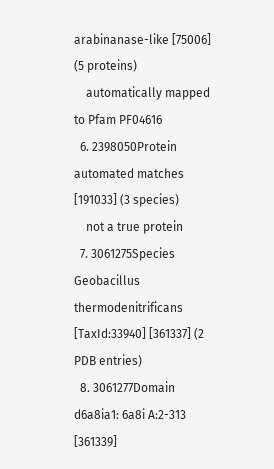arabinanase-like [75006] (5 proteins)
    automatically mapped to Pfam PF04616
  6. 2398050Protein automated matches [191033] (3 species)
    not a true protein
  7. 3061275Species Geobacillus thermodenitrificans [TaxId:33940] [361337] (2 PDB entries)
  8. 3061277Domain d6a8ia1: 6a8i A:2-313 [361339]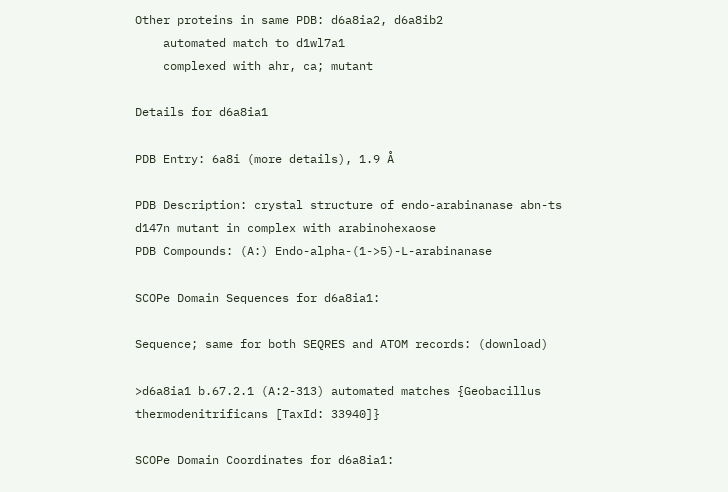Other proteins in same PDB: d6a8ia2, d6a8ib2
    automated match to d1wl7a1
    complexed with ahr, ca; mutant

Details for d6a8ia1

PDB Entry: 6a8i (more details), 1.9 Å

PDB Description: crystal structure of endo-arabinanase abn-ts d147n mutant in complex with arabinohexaose
PDB Compounds: (A:) Endo-alpha-(1->5)-L-arabinanase

SCOPe Domain Sequences for d6a8ia1:

Sequence; same for both SEQRES and ATOM records: (download)

>d6a8ia1 b.67.2.1 (A:2-313) automated matches {Geobacillus thermodenitrificans [TaxId: 33940]}

SCOPe Domain Coordinates for d6a8ia1: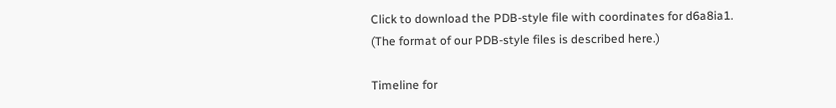Click to download the PDB-style file with coordinates for d6a8ia1.
(The format of our PDB-style files is described here.)

Timeline for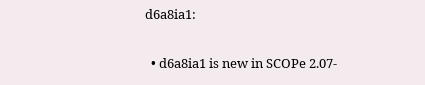d6a8ia1:

  • d6a8ia1 is new in SCOPe 2.07-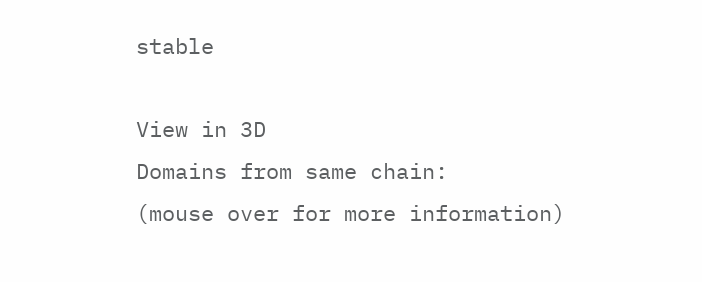stable

View in 3D
Domains from same chain:
(mouse over for more information)